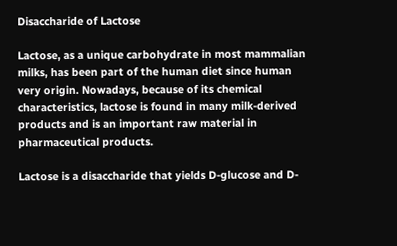Disaccharide of Lactose

Lactose, as a unique carbohydrate in most mammalian milks, has been part of the human diet since human very origin. Nowadays, because of its chemical characteristics, lactose is found in many milk-derived products and is an important raw material in pharmaceutical products.

Lactose is a disaccharide that yields D-glucose and D-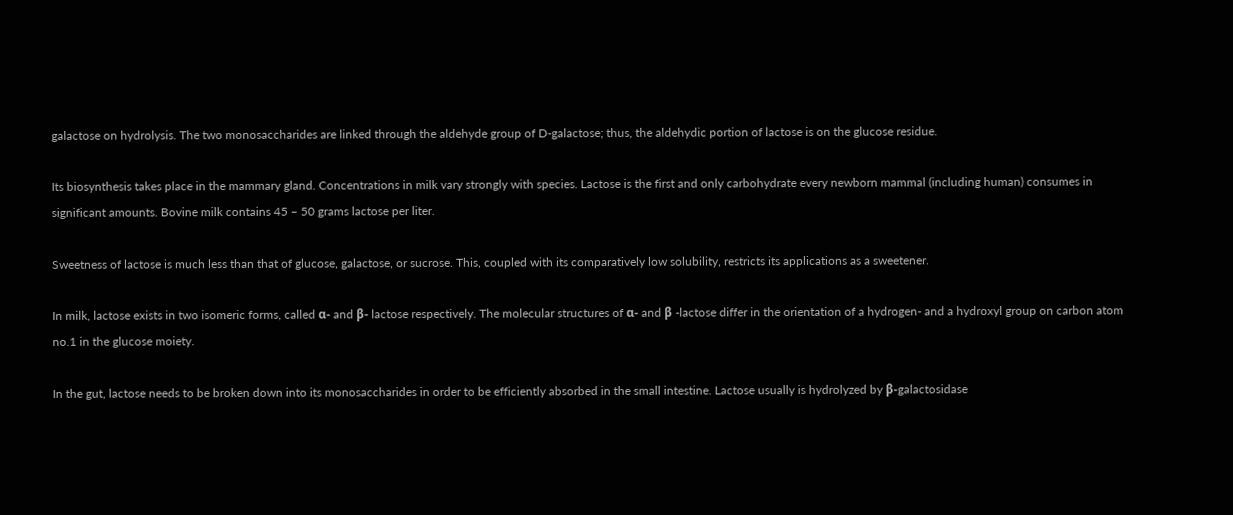galactose on hydrolysis. The two monosaccharides are linked through the aldehyde group of D-galactose; thus, the aldehydic portion of lactose is on the glucose residue.

Its biosynthesis takes place in the mammary gland. Concentrations in milk vary strongly with species. Lactose is the first and only carbohydrate every newborn mammal (including human) consumes in significant amounts. Bovine milk contains 45 – 50 grams lactose per liter.

Sweetness of lactose is much less than that of glucose, galactose, or sucrose. This, coupled with its comparatively low solubility, restricts its applications as a sweetener.

In milk, lactose exists in two isomeric forms, called α- and β- lactose respectively. The molecular structures of α- and β -lactose differ in the orientation of a hydrogen- and a hydroxyl group on carbon atom no.1 in the glucose moiety.

In the gut, lactose needs to be broken down into its monosaccharides in order to be efficiently absorbed in the small intestine. Lactose usually is hydrolyzed by β-galactosidase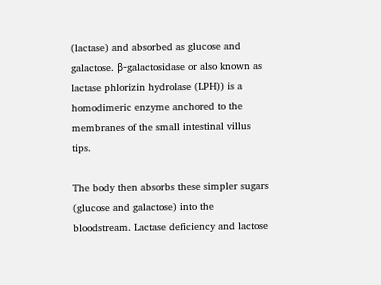(lactase) and absorbed as glucose and galactose. β-galactosidase or also known as lactase phlorizin hydrolase (LPH)) is a homodimeric enzyme anchored to the membranes of the small intestinal villus tips.

The body then absorbs these simpler sugars (glucose and galactose) into the bloodstream. Lactase deficiency and lactose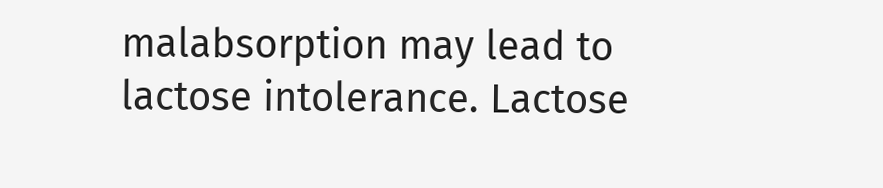malabsorption may lead to lactose intolerance. Lactose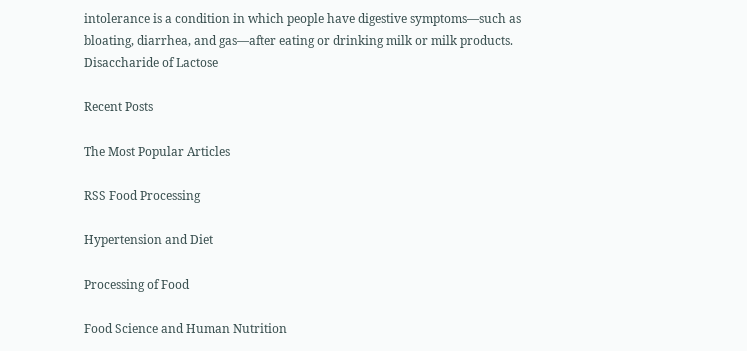intolerance is a condition in which people have digestive symptoms—such as bloating, diarrhea, and gas—after eating or drinking milk or milk products.
Disaccharide of Lactose

Recent Posts

The Most Popular Articles

RSS Food Processing

Hypertension and Diet

Processing of Food

Food Science and Human Nutrition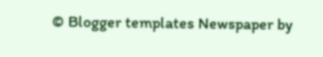© Blogger templates Newspaper by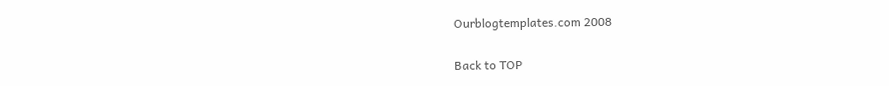Ourblogtemplates.com 2008

Back to TOP